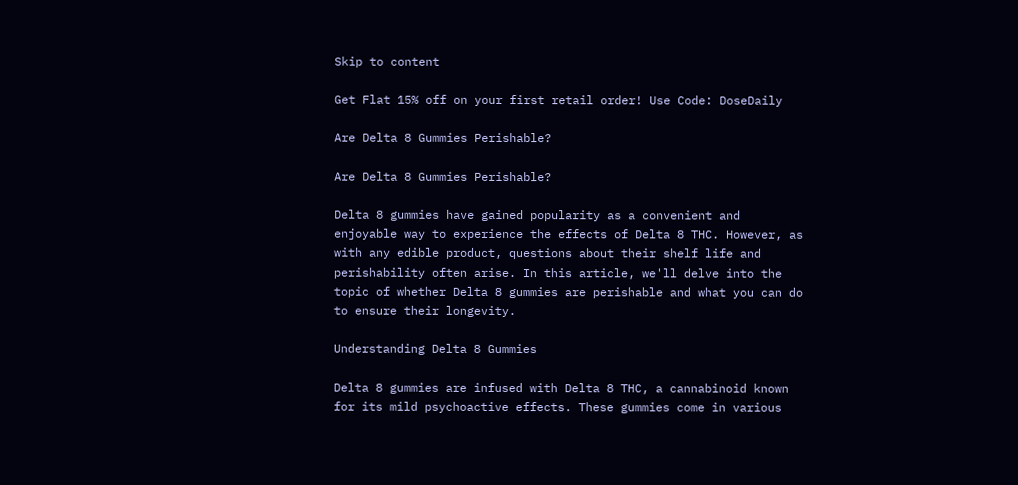Skip to content

Get Flat 15% off on your first retail order! Use Code: DoseDaily

Are Delta 8 Gummies Perishable?

Are Delta 8 Gummies Perishable?

Delta 8 gummies have gained popularity as a convenient and enjoyable way to experience the effects of Delta 8 THC. However, as with any edible product, questions about their shelf life and perishability often arise. In this article, we'll delve into the topic of whether Delta 8 gummies are perishable and what you can do to ensure their longevity.

Understanding Delta 8 Gummies

Delta 8 gummies are infused with Delta 8 THC, a cannabinoid known for its mild psychoactive effects. These gummies come in various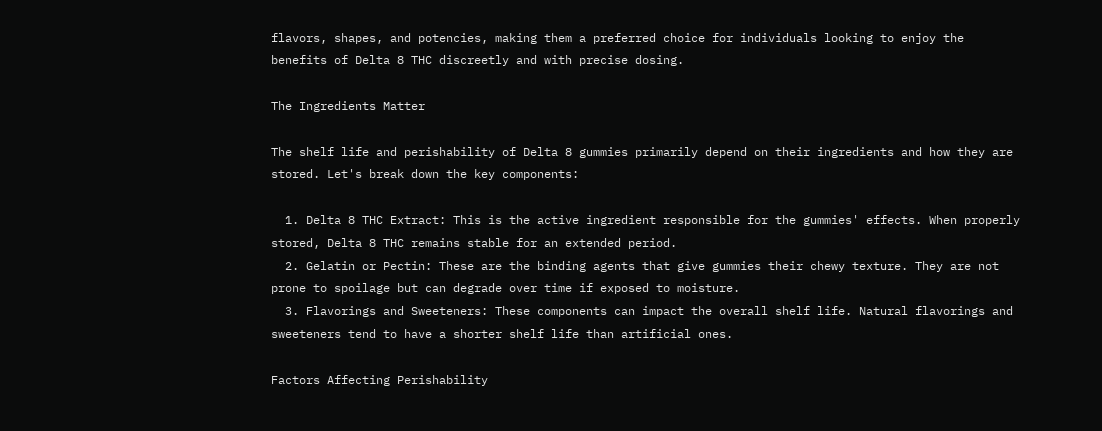flavors, shapes, and potencies, making them a preferred choice for individuals looking to enjoy the benefits of Delta 8 THC discreetly and with precise dosing.

The Ingredients Matter

The shelf life and perishability of Delta 8 gummies primarily depend on their ingredients and how they are stored. Let's break down the key components:

  1. Delta 8 THC Extract: This is the active ingredient responsible for the gummies' effects. When properly stored, Delta 8 THC remains stable for an extended period.
  2. Gelatin or Pectin: These are the binding agents that give gummies their chewy texture. They are not prone to spoilage but can degrade over time if exposed to moisture.
  3. Flavorings and Sweeteners: These components can impact the overall shelf life. Natural flavorings and sweeteners tend to have a shorter shelf life than artificial ones.

Factors Affecting Perishability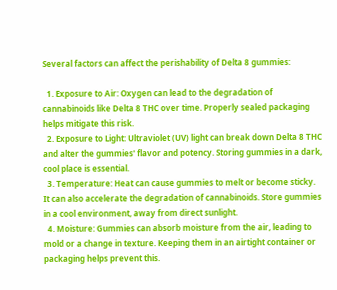Several factors can affect the perishability of Delta 8 gummies:

  1. Exposure to Air: Oxygen can lead to the degradation of cannabinoids like Delta 8 THC over time. Properly sealed packaging helps mitigate this risk.
  2. Exposure to Light: Ultraviolet (UV) light can break down Delta 8 THC and alter the gummies' flavor and potency. Storing gummies in a dark, cool place is essential.
  3. Temperature: Heat can cause gummies to melt or become sticky. It can also accelerate the degradation of cannabinoids. Store gummies in a cool environment, away from direct sunlight.
  4. Moisture: Gummies can absorb moisture from the air, leading to mold or a change in texture. Keeping them in an airtight container or packaging helps prevent this.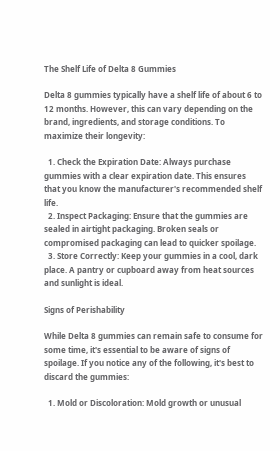The Shelf Life of Delta 8 Gummies

Delta 8 gummies typically have a shelf life of about 6 to 12 months. However, this can vary depending on the brand, ingredients, and storage conditions. To maximize their longevity:

  1. Check the Expiration Date: Always purchase gummies with a clear expiration date. This ensures that you know the manufacturer's recommended shelf life.
  2. Inspect Packaging: Ensure that the gummies are sealed in airtight packaging. Broken seals or compromised packaging can lead to quicker spoilage.
  3. Store Correctly: Keep your gummies in a cool, dark place. A pantry or cupboard away from heat sources and sunlight is ideal.

Signs of Perishability

While Delta 8 gummies can remain safe to consume for some time, it's essential to be aware of signs of spoilage. If you notice any of the following, it's best to discard the gummies:

  1. Mold or Discoloration: Mold growth or unusual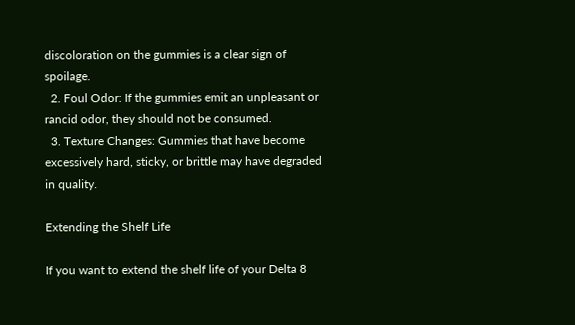discoloration on the gummies is a clear sign of spoilage.
  2. Foul Odor: If the gummies emit an unpleasant or rancid odor, they should not be consumed.
  3. Texture Changes: Gummies that have become excessively hard, sticky, or brittle may have degraded in quality.

Extending the Shelf Life

If you want to extend the shelf life of your Delta 8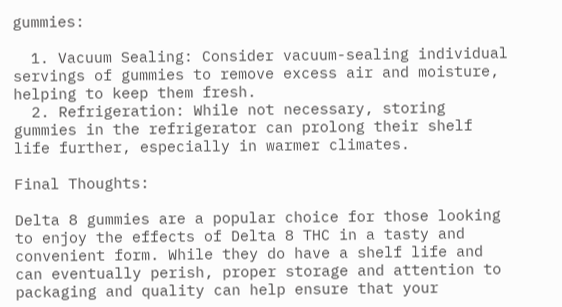gummies:

  1. Vacuum Sealing: Consider vacuum-sealing individual servings of gummies to remove excess air and moisture, helping to keep them fresh.
  2. Refrigeration: While not necessary, storing gummies in the refrigerator can prolong their shelf life further, especially in warmer climates.

Final Thoughts:

Delta 8 gummies are a popular choice for those looking to enjoy the effects of Delta 8 THC in a tasty and convenient form. While they do have a shelf life and can eventually perish, proper storage and attention to packaging and quality can help ensure that your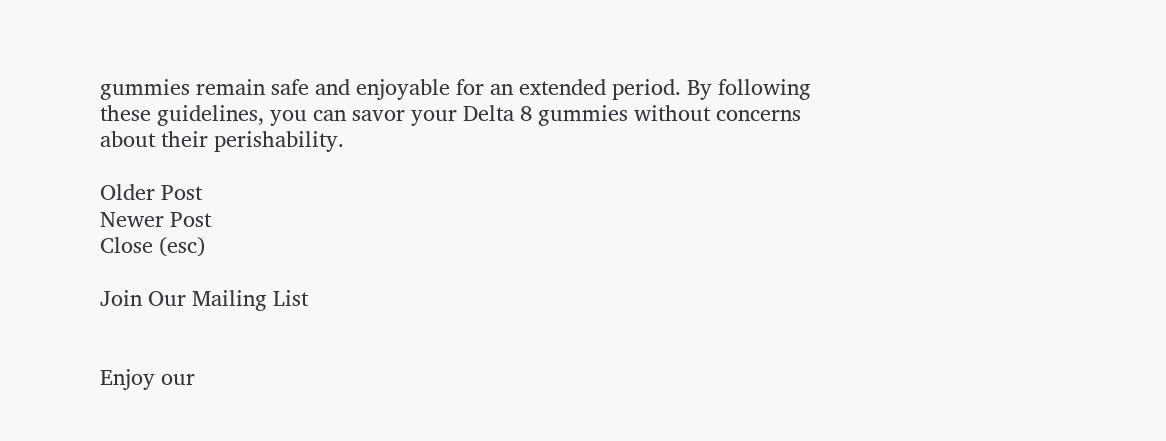gummies remain safe and enjoyable for an extended period. By following these guidelines, you can savor your Delta 8 gummies without concerns about their perishability.

Older Post
Newer Post
Close (esc)

Join Our Mailing List


Enjoy our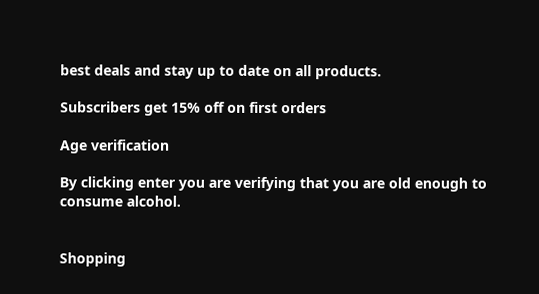best deals and stay up to date on all products.

Subscribers get 15% off on first orders

Age verification

By clicking enter you are verifying that you are old enough to consume alcohol.


Shopping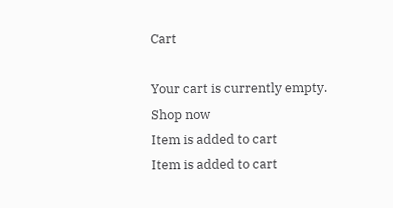Cart

Your cart is currently empty.
Shop now
Item is added to cart
Item is added to cart